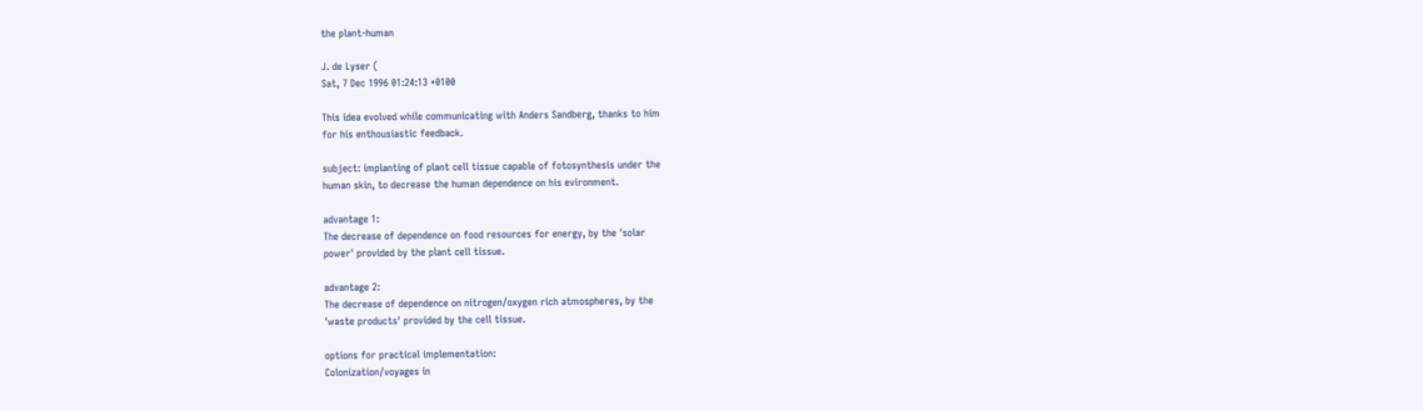the plant-human

J. de Lyser (
Sat, 7 Dec 1996 01:24:13 +0100

This idea evolved while communicating with Anders Sandberg, thanks to him
for his enthousiastic feedback.

subject: implanting of plant cell tissue capable of fotosynthesis under the
human skin, to decrease the human dependence on his evironment.

advantage 1:
The decrease of dependence on food resources for energy, by the 'solar
power' provided by the plant cell tissue.

advantage 2:
The decrease of dependence on nitrogen/oxygen rich atmospheres, by the
'waste products' provided by the cell tissue.

options for practical implementation:
Colonization/voyages in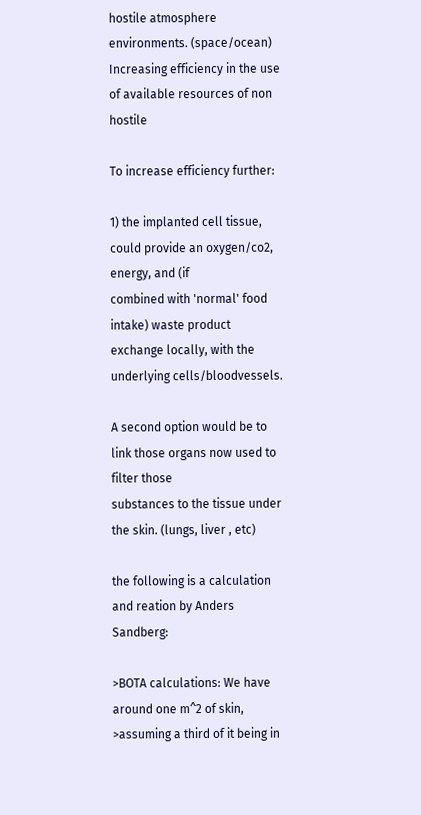hostile atmosphere environments. (space/ocean)
Increasing efficiency in the use of available resources of non hostile

To increase efficiency further:

1) the implanted cell tissue, could provide an oxygen/co2, energy, and (if
combined with 'normal' food intake) waste product exchange locally, with the
underlying cells/bloodvessels.

A second option would be to link those organs now used to filter those
substances to the tissue under the skin. (lungs, liver , etc)

the following is a calculation and reation by Anders Sandberg:

>BOTA calculations: We have around one m^2 of skin,
>assuming a third of it being in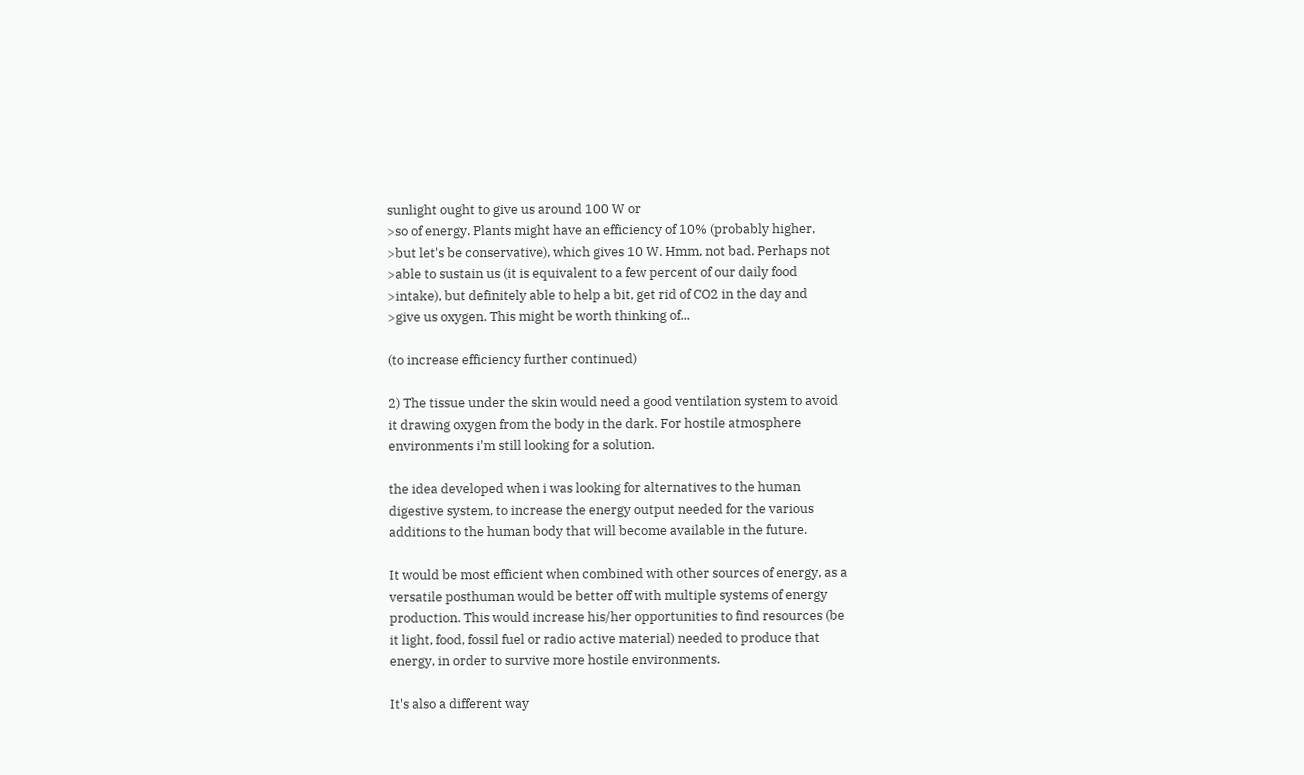sunlight ought to give us around 100 W or
>so of energy. Plants might have an efficiency of 10% (probably higher,
>but let's be conservative), which gives 10 W. Hmm, not bad. Perhaps not
>able to sustain us (it is equivalent to a few percent of our daily food
>intake), but definitely able to help a bit, get rid of CO2 in the day and
>give us oxygen. This might be worth thinking of...

(to increase efficiency further continued)

2) The tissue under the skin would need a good ventilation system to avoid
it drawing oxygen from the body in the dark. For hostile atmosphere
environments i'm still looking for a solution.

the idea developed when i was looking for alternatives to the human
digestive system, to increase the energy output needed for the various
additions to the human body that will become available in the future.

It would be most efficient when combined with other sources of energy, as a
versatile posthuman would be better off with multiple systems of energy
production. This would increase his/her opportunities to find resources (be
it light, food, fossil fuel or radio active material) needed to produce that
energy, in order to survive more hostile environments.

It's also a different way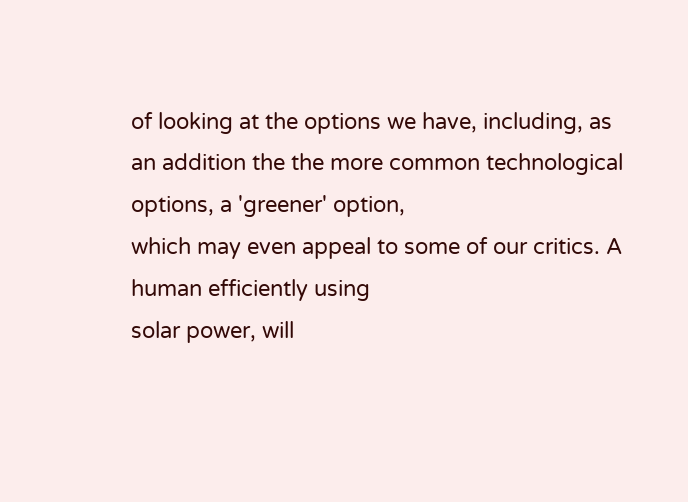of looking at the options we have, including, as
an addition the the more common technological options, a 'greener' option,
which may even appeal to some of our critics. A human efficiently using
solar power, will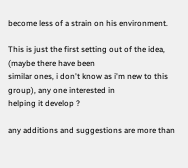become less of a strain on his environment.

This is just the first setting out of the idea, (maybe there have been
similar ones, i don't know as i'm new to this group), any one interested in
helping it develop ?

any additions and suggestions are more than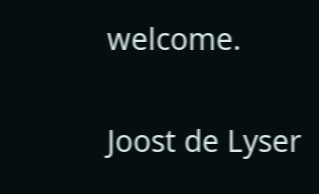welcome.

Joost de Lyser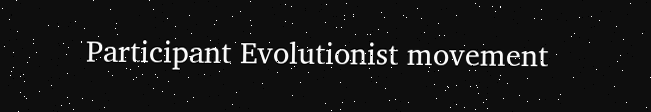Participant Evolutionist movement